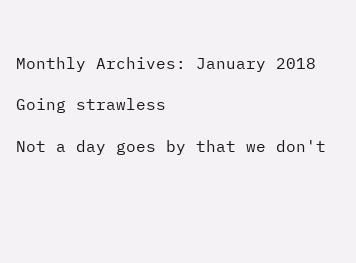Monthly Archives: January 2018

Going strawless

Not a day goes by that we don't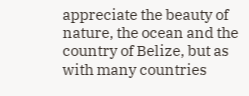appreciate the beauty of nature, the ocean and the country of Belize, but as with many countries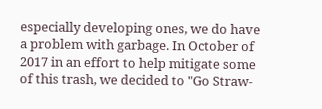especially developing ones, we do have a problem with garbage. In October of 2017 in an effort to help mitigate some of this trash, we decided to "Go Straw-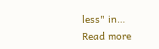less" in…
Read more